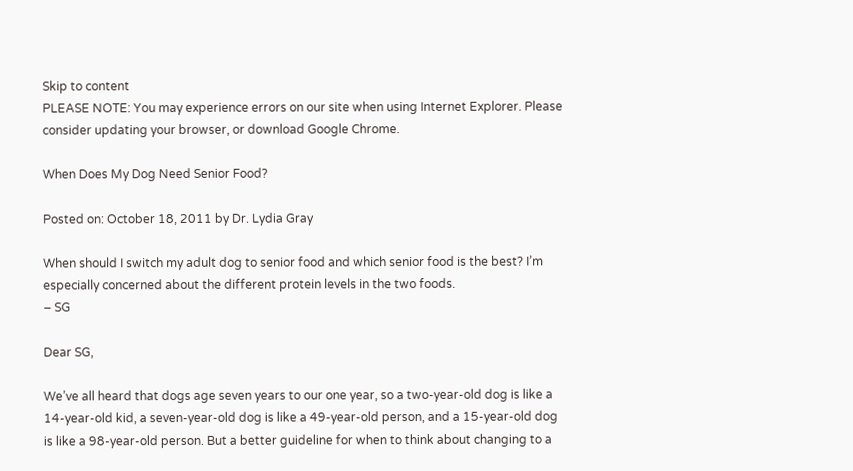Skip to content
PLEASE NOTE: You may experience errors on our site when using Internet Explorer. Please consider updating your browser, or download Google Chrome.

When Does My Dog Need Senior Food?

Posted on: October 18, 2011 by Dr. Lydia Gray

When should I switch my adult dog to senior food and which senior food is the best? I’m especially concerned about the different protein levels in the two foods.
– SG

Dear SG,

We’ve all heard that dogs age seven years to our one year, so a two-year-old dog is like a 14-year-old kid, a seven-year-old dog is like a 49-year-old person, and a 15-year-old dog is like a 98-year-old person. But a better guideline for when to think about changing to a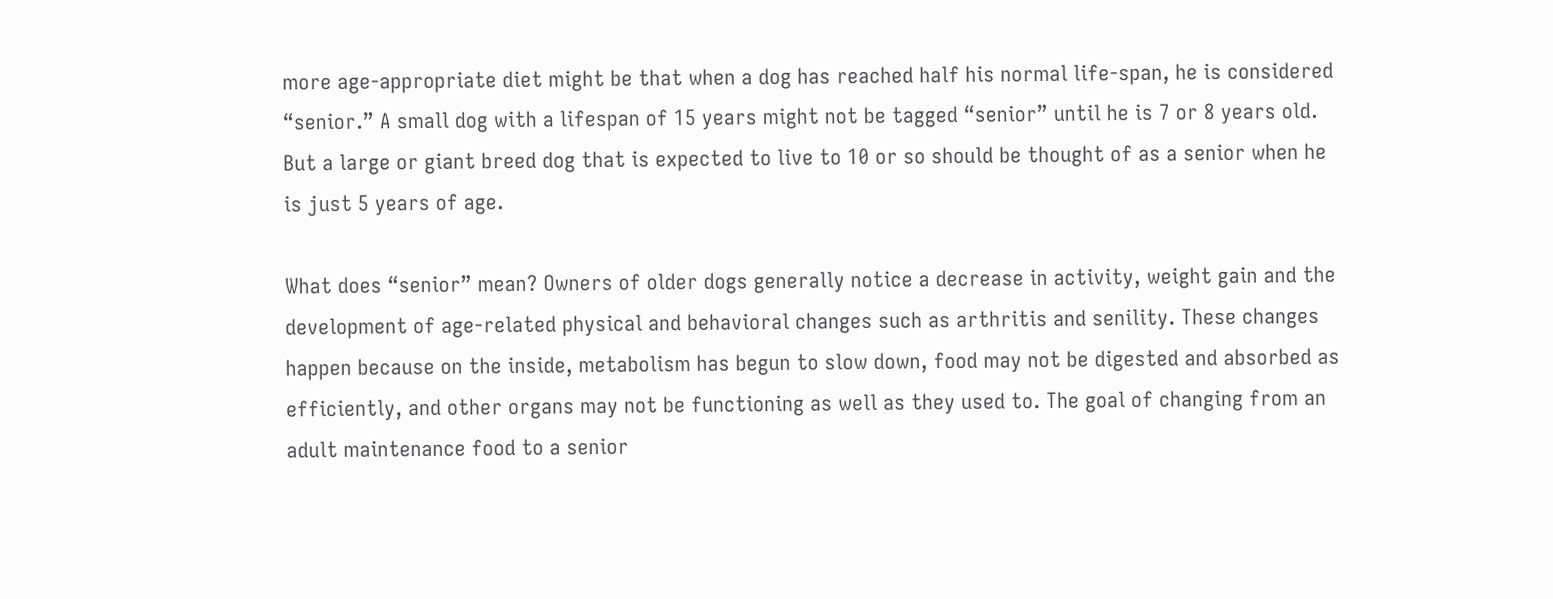more age-appropriate diet might be that when a dog has reached half his normal life-span, he is considered “senior.” A small dog with a lifespan of 15 years might not be tagged “senior” until he is 7 or 8 years old. But a large or giant breed dog that is expected to live to 10 or so should be thought of as a senior when he is just 5 years of age.

What does “senior” mean? Owners of older dogs generally notice a decrease in activity, weight gain and the development of age-related physical and behavioral changes such as arthritis and senility. These changes happen because on the inside, metabolism has begun to slow down, food may not be digested and absorbed as efficiently, and other organs may not be functioning as well as they used to. The goal of changing from an adult maintenance food to a senior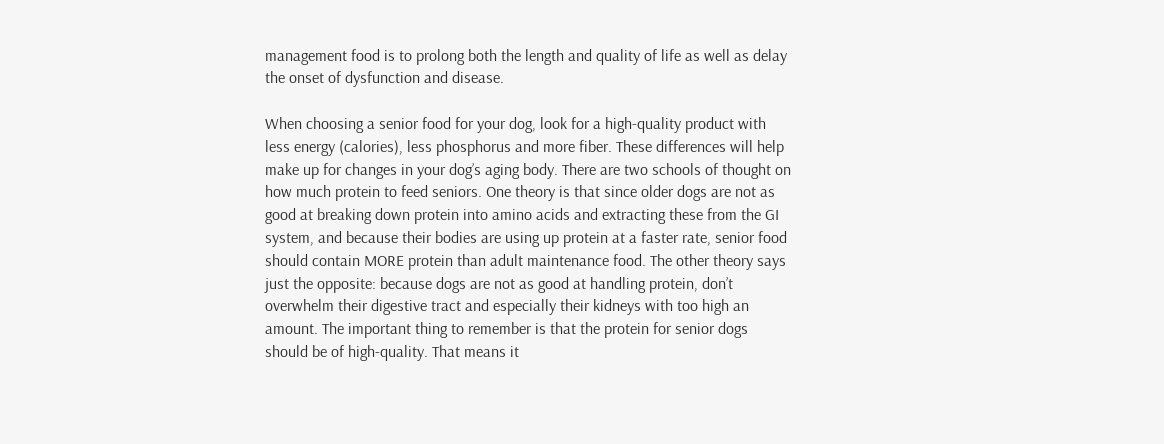management food is to prolong both the length and quality of life as well as delay the onset of dysfunction and disease.

When choosing a senior food for your dog, look for a high-quality product with less energy (calories), less phosphorus and more fiber. These differences will help make up for changes in your dog’s aging body. There are two schools of thought on how much protein to feed seniors. One theory is that since older dogs are not as good at breaking down protein into amino acids and extracting these from the GI system, and because their bodies are using up protein at a faster rate, senior food should contain MORE protein than adult maintenance food. The other theory says just the opposite: because dogs are not as good at handling protein, don’t overwhelm their digestive tract and especially their kidneys with too high an amount. The important thing to remember is that the protein for senior dogs should be of high-quality. That means it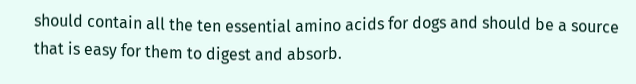should contain all the ten essential amino acids for dogs and should be a source that is easy for them to digest and absorb.